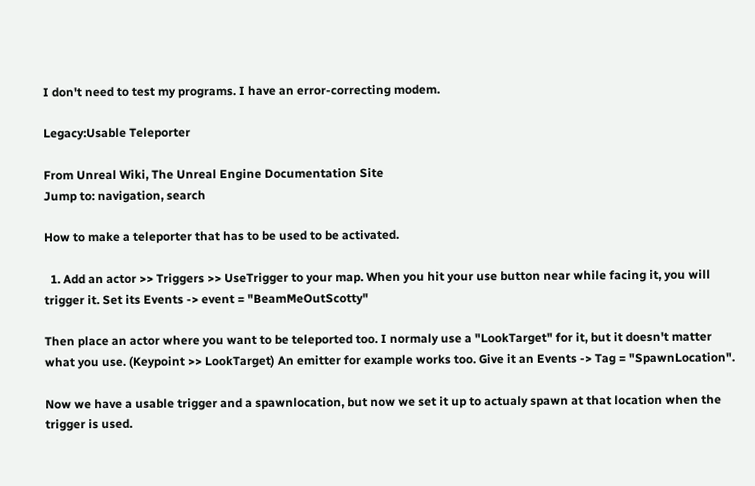I don't need to test my programs. I have an error-correcting modem.

Legacy:Usable Teleporter

From Unreal Wiki, The Unreal Engine Documentation Site
Jump to: navigation, search

How to make a teleporter that has to be used to be activated.

  1. Add an actor >> Triggers >> UseTrigger to your map. When you hit your use button near while facing it, you will trigger it. Set its Events -> event = "BeamMeOutScotty"

Then place an actor where you want to be teleported too. I normaly use a "LookTarget" for it, but it doesn't matter what you use. (Keypoint >> LookTarget) An emitter for example works too. Give it an Events -> Tag = "SpawnLocation".

Now we have a usable trigger and a spawnlocation, but now we set it up to actualy spawn at that location when the trigger is used.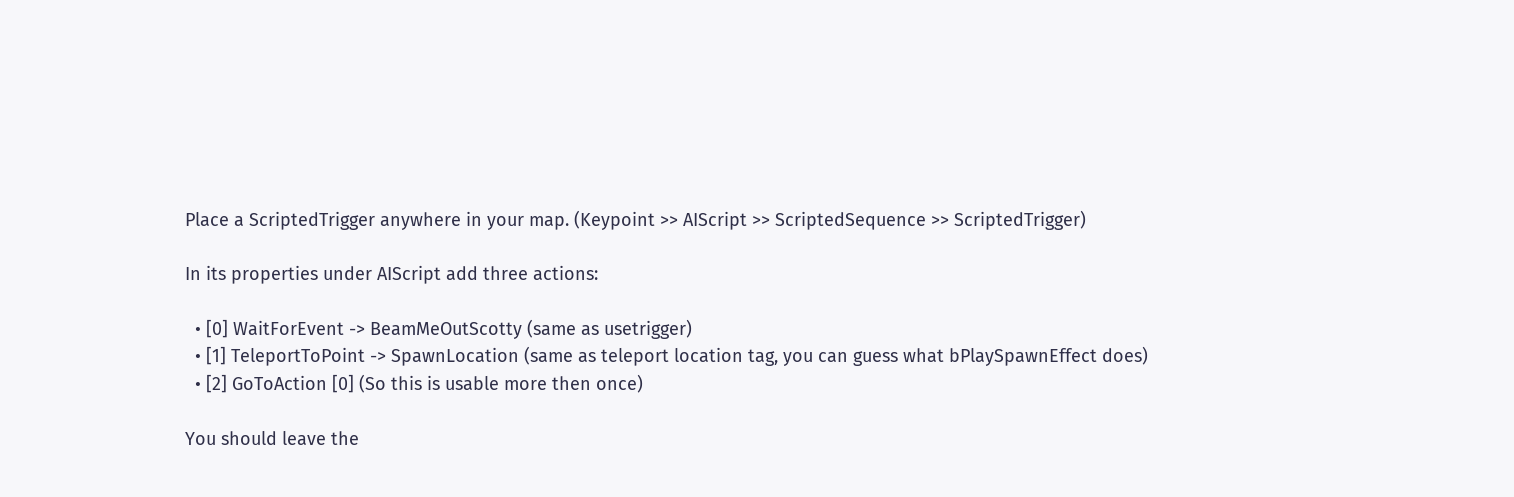Place a ScriptedTrigger anywhere in your map. (Keypoint >> AIScript >> ScriptedSequence >> ScriptedTrigger)

In its properties under AIScript add three actions:

  • [0] WaitForEvent -> BeamMeOutScotty (same as usetrigger)
  • [1] TeleportToPoint -> SpawnLocation (same as teleport location tag, you can guess what bPlaySpawnEffect does)
  • [2] GoToAction [0] (So this is usable more then once)

You should leave the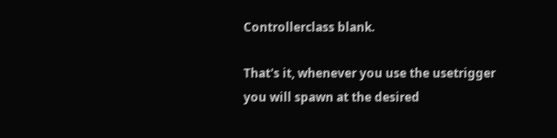Controllerclass blank.

That's it, whenever you use the usetrigger you will spawn at the desired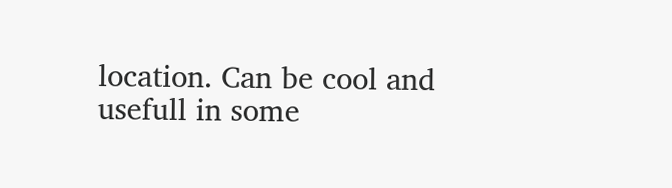location. Can be cool and usefull in some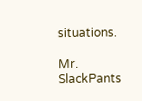situations.

Mr. SlackPants